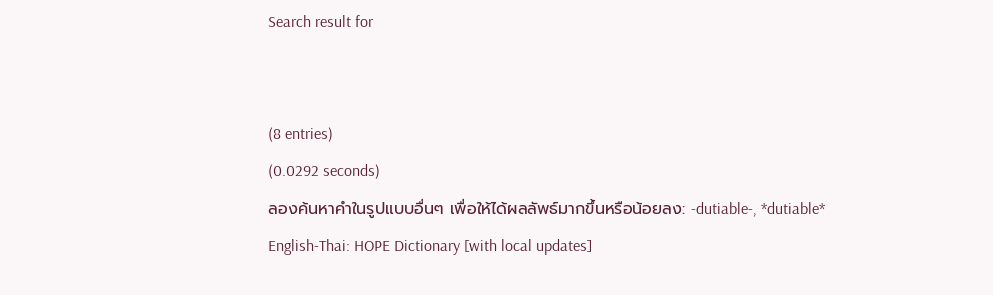Search result for


(8 entries)
(0.0292 seconds)
ลองค้นหาคำในรูปแบบอื่นๆ เพื่อให้ได้ผลลัพธ์มากขึ้นหรือน้อยลง: -dutiable-, *dutiable*
English-Thai: HOPE Dictionary [with local updates]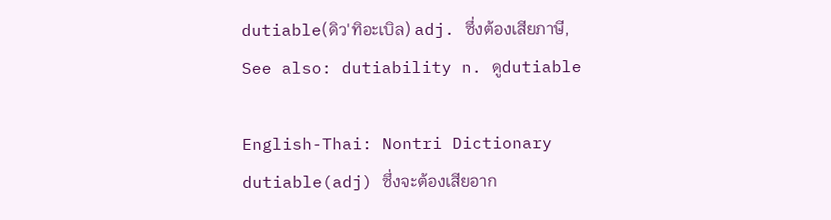dutiable(ดิว'ทิอะเบิล) adj. ซึ่งต้องเสียภาษี, See also: dutiability n. ดูdutiable

English-Thai: Nontri Dictionary
dutiable(adj) ซึ่งจะต้องเสียอาก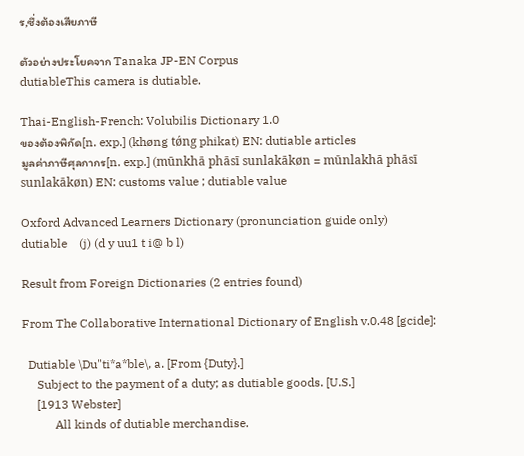ร,ซึ่งต้องเสียภาษี

ตัวอย่างประโยคจาก Tanaka JP-EN Corpus
dutiableThis camera is dutiable.

Thai-English-French: Volubilis Dictionary 1.0
ของต้องพิกัด[n. exp.] (khøng tǿng phikat) EN: dutiable articles
มูลค่าภาษีศุลกากร[n. exp.] (mūnkhā phāsī sunlakākøn = mūnlakhā phāsī sunlakākøn) EN: customs value ; dutiable value

Oxford Advanced Learners Dictionary (pronunciation guide only)
dutiable    (j) (d y uu1 t i@ b l)

Result from Foreign Dictionaries (2 entries found)

From The Collaborative International Dictionary of English v.0.48 [gcide]:

  Dutiable \Du"ti*a*ble\, a. [From {Duty}.]
     Subject to the payment of a duty; as dutiable goods. [U.S.]
     [1913 Webster]
           All kinds of dutiable merchandise.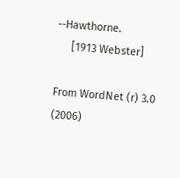--Hawthorne.
     [1913 Webster]

From WordNet (r) 3.0 (2006)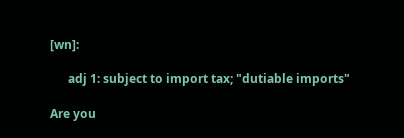[wn]:

      adj 1: subject to import tax; "dutiable imports"

Are you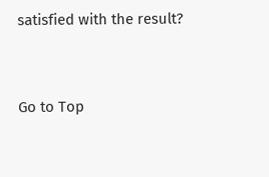satisfied with the result?


Go to Top